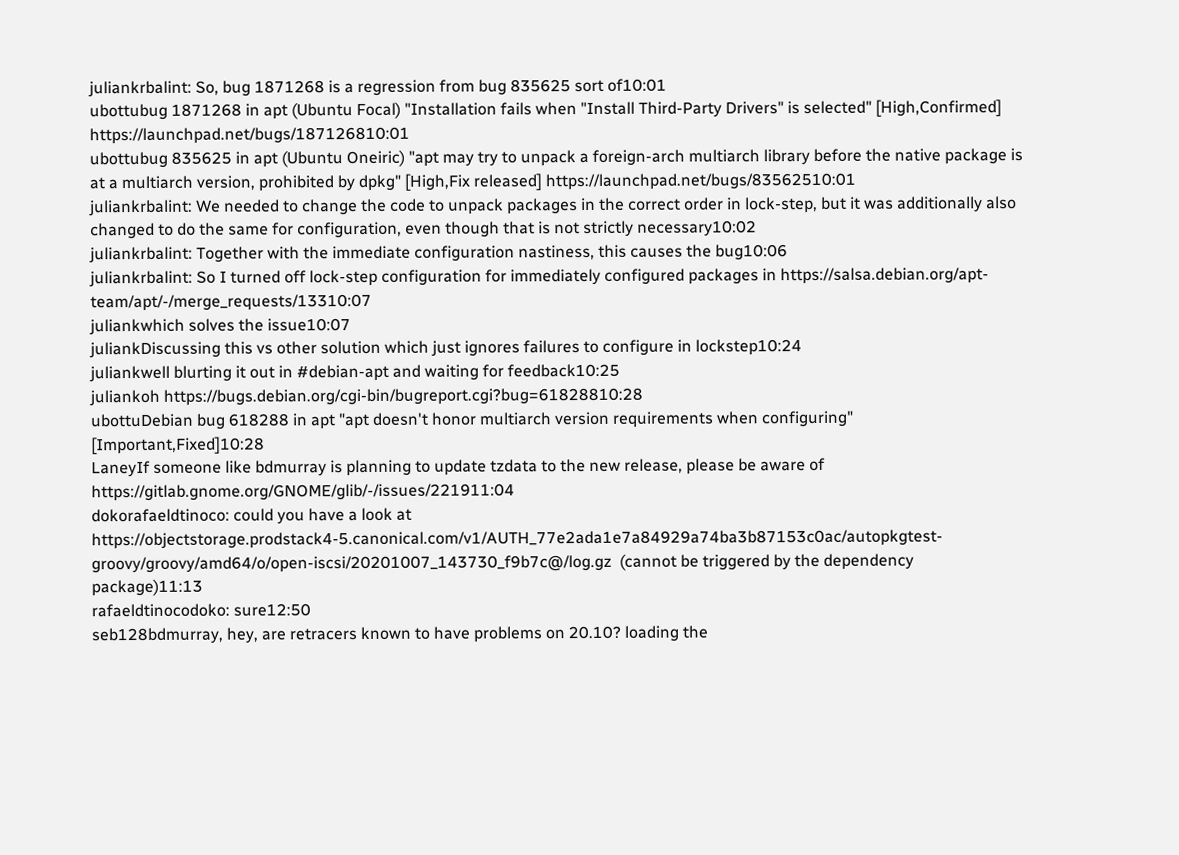juliankrbalint: So, bug 1871268 is a regression from bug 835625 sort of10:01
ubottubug 1871268 in apt (Ubuntu Focal) "Installation fails when "Install Third-Party Drivers" is selected" [High,Confirmed] https://launchpad.net/bugs/187126810:01
ubottubug 835625 in apt (Ubuntu Oneiric) "apt may try to unpack a foreign-arch multiarch library before the native package is at a multiarch version, prohibited by dpkg" [High,Fix released] https://launchpad.net/bugs/83562510:01
juliankrbalint: We needed to change the code to unpack packages in the correct order in lock-step, but it was additionally also changed to do the same for configuration, even though that is not strictly necessary10:02
juliankrbalint: Together with the immediate configuration nastiness, this causes the bug10:06
juliankrbalint: So I turned off lock-step configuration for immediately configured packages in https://salsa.debian.org/apt-team/apt/-/merge_requests/13310:07
juliankwhich solves the issue10:07
juliankDiscussing this vs other solution which just ignores failures to configure in lockstep10:24
juliankwell blurting it out in #debian-apt and waiting for feedback10:25
juliankoh https://bugs.debian.org/cgi-bin/bugreport.cgi?bug=61828810:28
ubottuDebian bug 618288 in apt "apt doesn't honor multiarch version requirements when configuring" [Important,Fixed]10:28
LaneyIf someone like bdmurray is planning to update tzdata to the new release, please be aware of https://gitlab.gnome.org/GNOME/glib/-/issues/221911:04
dokorafaeldtinoco: could you have a look at https://objectstorage.prodstack4-5.canonical.com/v1/AUTH_77e2ada1e7a84929a74ba3b87153c0ac/autopkgtest-groovy/groovy/amd64/o/open-iscsi/20201007_143730_f9b7c@/log.gz  (cannot be triggered by the dependency package)11:13
rafaeldtinocodoko: sure12:50
seb128bdmurray, hey, are retracers known to have problems on 20.10? loading the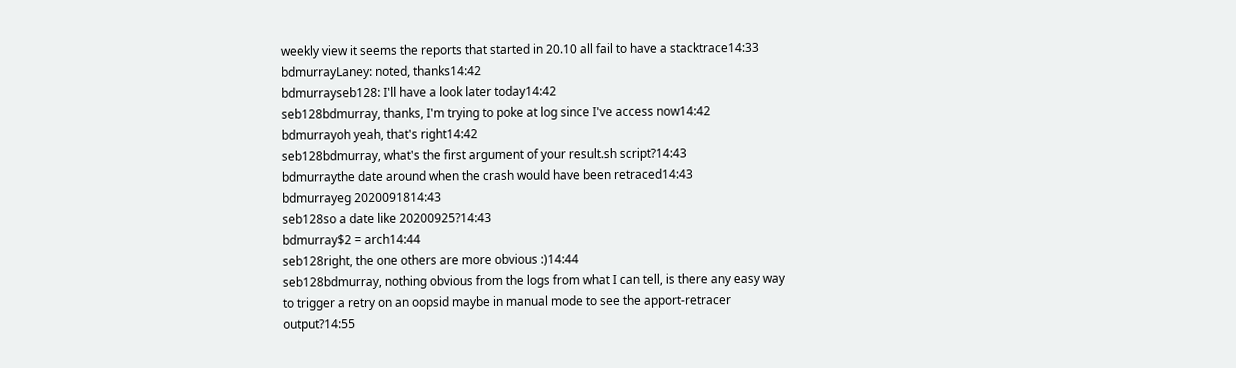weekly view it seems the reports that started in 20.10 all fail to have a stacktrace14:33
bdmurrayLaney: noted, thanks14:42
bdmurrayseb128: I'll have a look later today14:42
seb128bdmurray, thanks, I'm trying to poke at log since I've access now14:42
bdmurrayoh yeah, that's right14:42
seb128bdmurray, what's the first argument of your result.sh script?14:43
bdmurraythe date around when the crash would have been retraced14:43
bdmurrayeg 2020091814:43
seb128so a date like 20200925?14:43
bdmurray$2 = arch14:44
seb128right, the one others are more obvious :)14:44
seb128bdmurray, nothing obvious from the logs from what I can tell, is there any easy way to trigger a retry on an oopsid maybe in manual mode to see the apport-retracer output?14:55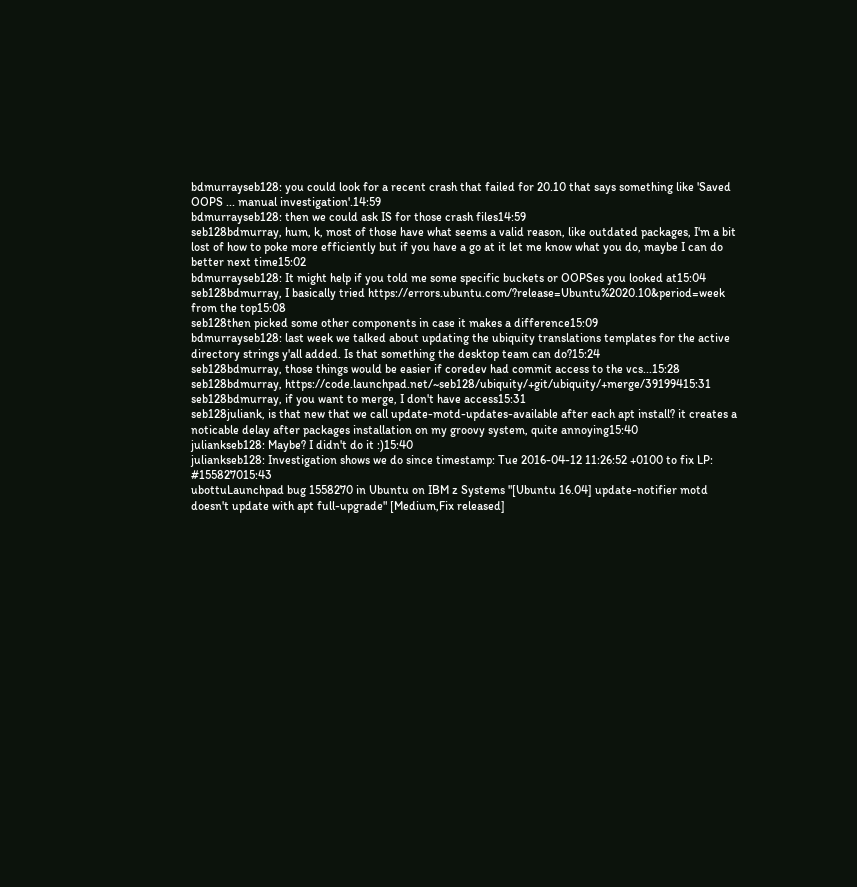bdmurrayseb128: you could look for a recent crash that failed for 20.10 that says something like 'Saved OOPS ... manual investigation'.14:59
bdmurrayseb128: then we could ask IS for those crash files14:59
seb128bdmurray, hum, k, most of those have what seems a valid reason, like outdated packages, I'm a bit lost of how to poke more efficiently but if you have a go at it let me know what you do, maybe I can do better next time15:02
bdmurrayseb128: It might help if you told me some specific buckets or OOPSes you looked at15:04
seb128bdmurray, I basically tried https://errors.ubuntu.com/?release=Ubuntu%2020.10&period=week from the top15:08
seb128then picked some other components in case it makes a difference15:09
bdmurrayseb128: last week we talked about updating the ubiquity translations templates for the active directory strings y'all added. Is that something the desktop team can do?15:24
seb128bdmurray, those things would be easier if coredev had commit access to the vcs...15:28
seb128bdmurray, https://code.launchpad.net/~seb128/ubiquity/+git/ubiquity/+merge/39199415:31
seb128bdmurray, if you want to merge, I don't have access15:31
seb128juliank, is that new that we call update-motd-updates-available after each apt install? it creates a noticable delay after packages installation on my groovy system, quite annoying15:40
juliankseb128: Maybe? I didn't do it :)15:40
juliankseb128: Investigation shows we do since timestamp: Tue 2016-04-12 11:26:52 +0100 to fix LP: #155827015:43
ubottuLaunchpad bug 1558270 in Ubuntu on IBM z Systems "[Ubuntu 16.04] update-notifier motd doesn't update with apt full-upgrade" [Medium,Fix released]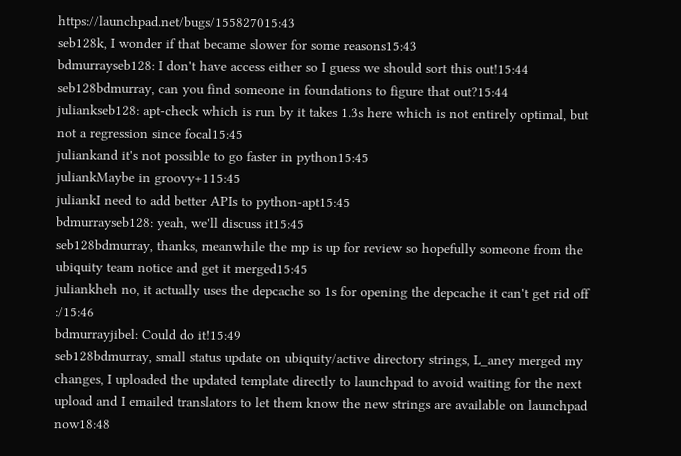https://launchpad.net/bugs/155827015:43
seb128k, I wonder if that became slower for some reasons15:43
bdmurrayseb128: I don't have access either so I guess we should sort this out!15:44
seb128bdmurray, can you find someone in foundations to figure that out?15:44
juliankseb128: apt-check which is run by it takes 1.3s here which is not entirely optimal, but not a regression since focal15:45
juliankand it's not possible to go faster in python15:45
juliankMaybe in groovy+115:45
juliankI need to add better APIs to python-apt15:45
bdmurrayseb128: yeah, we'll discuss it15:45
seb128bdmurray, thanks, meanwhile the mp is up for review so hopefully someone from the ubiquity team notice and get it merged15:45
juliankheh no, it actually uses the depcache so 1s for opening the depcache it can't get rid off :/15:46
bdmurrayjibel: Could do it!15:49
seb128bdmurray, small status update on ubiquity/active directory strings, L_aney merged my changes, I uploaded the updated template directly to launchpad to avoid waiting for the next upload and I emailed translators to let them know the new strings are available on launchpad now18:48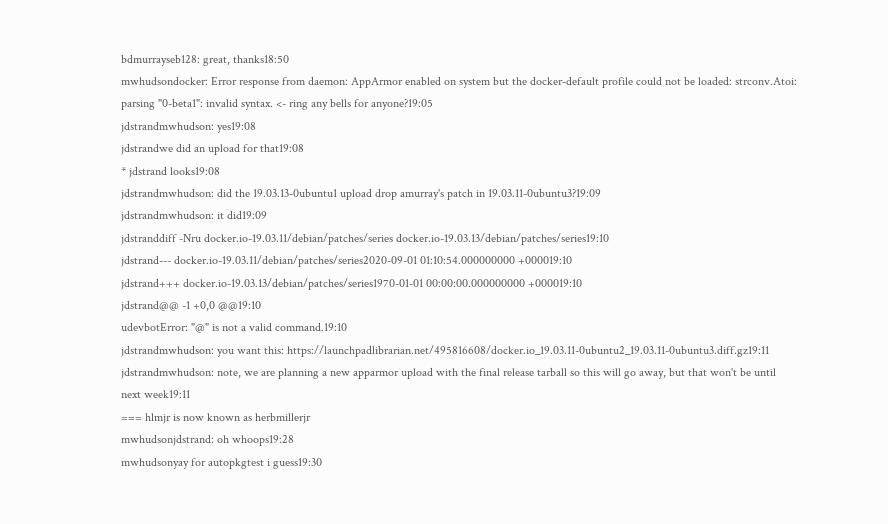bdmurrayseb128: great, thanks18:50
mwhudsondocker: Error response from daemon: AppArmor enabled on system but the docker-default profile could not be loaded: strconv.Atoi: parsing "0-beta1": invalid syntax. <- ring any bells for anyone?19:05
jdstrandmwhudson: yes19:08
jdstrandwe did an upload for that19:08
* jdstrand looks19:08
jdstrandmwhudson: did the 19.03.13-0ubuntu1 upload drop amurray's patch in 19.03.11-0ubuntu3?19:09
jdstrandmwhudson: it did19:09
jdstranddiff -Nru docker.io-19.03.11/debian/patches/series docker.io-19.03.13/debian/patches/series19:10
jdstrand--- docker.io-19.03.11/debian/patches/series2020-09-01 01:10:54.000000000 +000019:10
jdstrand+++ docker.io-19.03.13/debian/patches/series1970-01-01 00:00:00.000000000 +000019:10
jdstrand@@ -1 +0,0 @@19:10
udevbotError: "@" is not a valid command.19:10
jdstrandmwhudson: you want this: https://launchpadlibrarian.net/495816608/docker.io_19.03.11-0ubuntu2_19.03.11-0ubuntu3.diff.gz19:11
jdstrandmwhudson: note, we are planning a new apparmor upload with the final release tarball so this will go away, but that won't be until next week19:11
=== hlmjr is now known as herbmillerjr
mwhudsonjdstrand: oh whoops19:28
mwhudsonyay for autopkgtest i guess19:30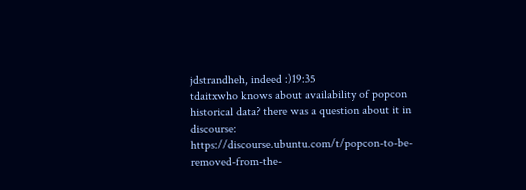jdstrandheh, indeed :)19:35
tdaitxwho knows about availability of popcon historical data? there was a question about it in discourse: https://discourse.ubuntu.com/t/popcon-to-be-removed-from-the-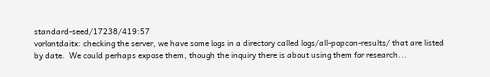standard-seed/17238/419:57
vorlontdaitx: checking the server, we have some logs in a directory called logs/all-popcon-results/ that are listed by date.  We could perhaps expose them, though the inquiry there is about using them for research...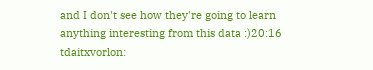and I don't see how they're going to learn anything interesting from this data :)20:16
tdaitxvorlon: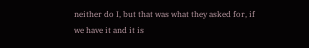neither do I, but that was what they asked for, if we have it and it is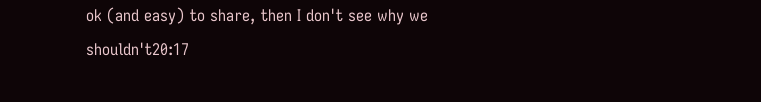ok (and easy) to share, then I don't see why we shouldn't20:17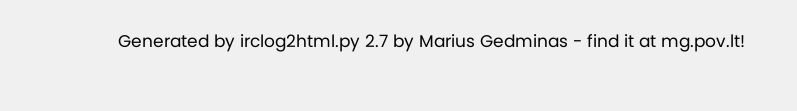Generated by irclog2html.py 2.7 by Marius Gedminas - find it at mg.pov.lt!